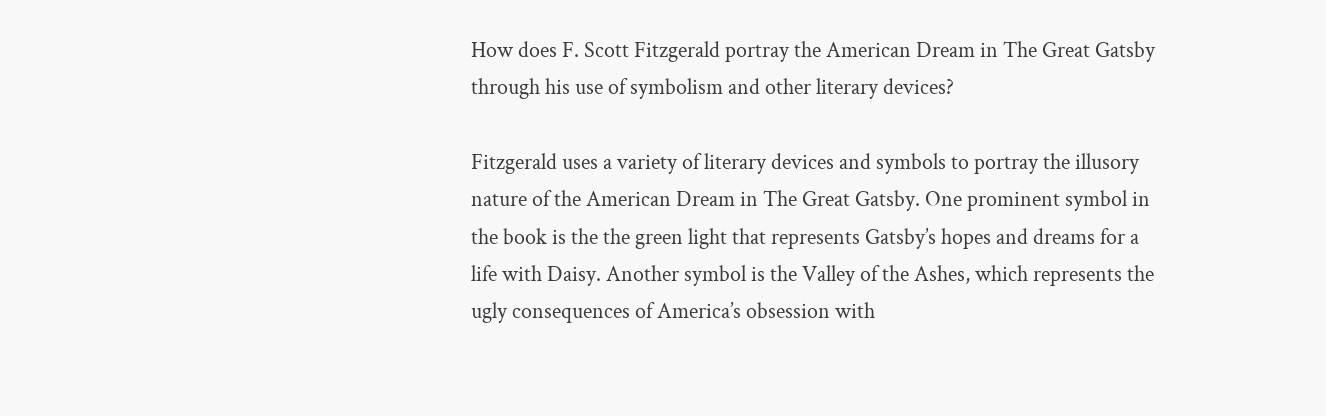How does F. Scott Fitzgerald portray the American Dream in The Great Gatsby through his use of symbolism and other literary devices?

Fitzgerald uses a variety of literary devices and symbols to portray the illusory nature of the American Dream in The Great Gatsby. One prominent symbol in the book is the the green light that represents Gatsby’s hopes and dreams for a life with Daisy. Another symbol is the Valley of the Ashes, which represents the ugly consequences of America’s obsession with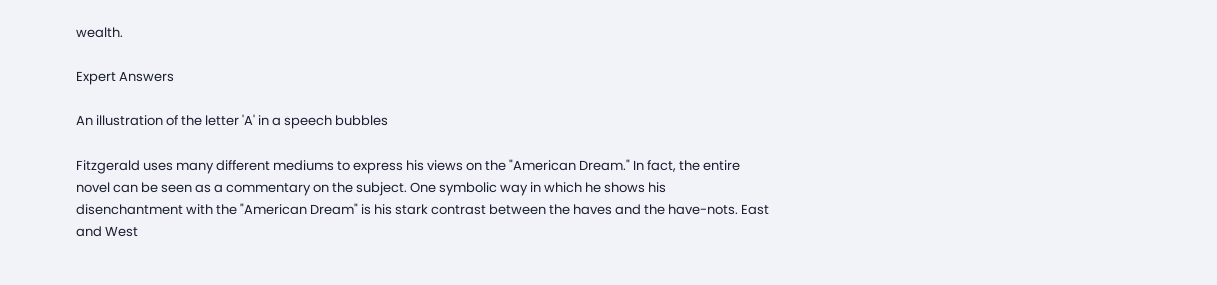wealth.

Expert Answers

An illustration of the letter 'A' in a speech bubbles

Fitzgerald uses many different mediums to express his views on the "American Dream." In fact, the entire novel can be seen as a commentary on the subject. One symbolic way in which he shows his disenchantment with the "American Dream" is his stark contrast between the haves and the have-nots. East and West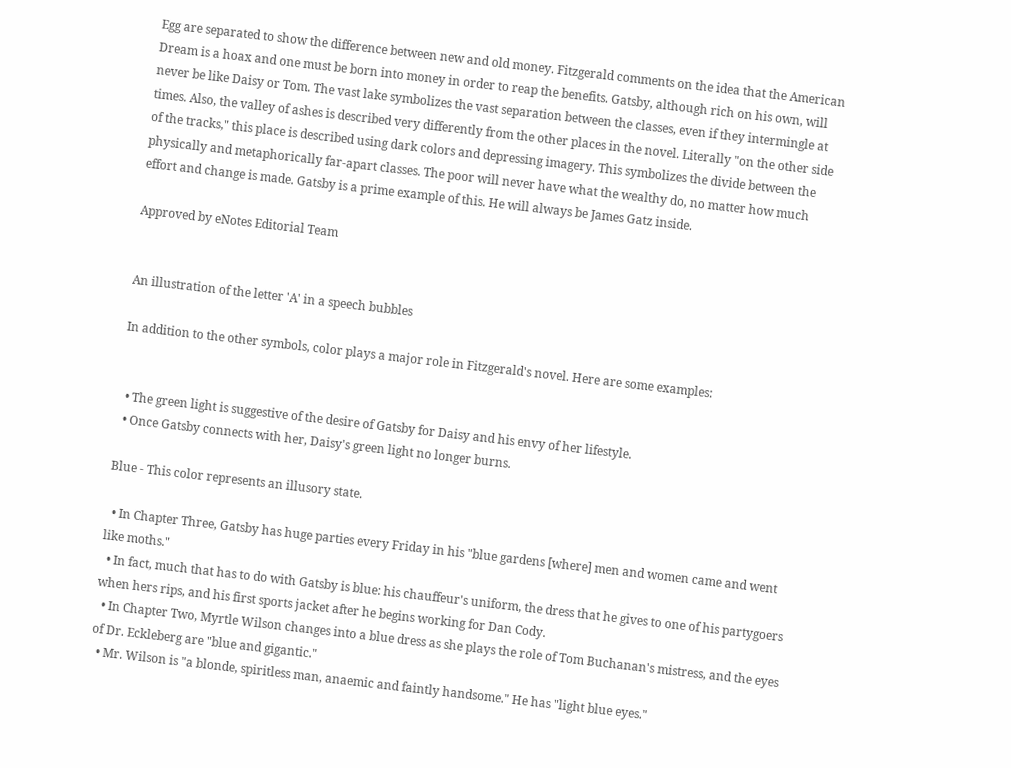Egg are separated to show the difference between new and old money. Fitzgerald comments on the idea that the American Dream is a hoax and one must be born into money in order to reap the benefits. Gatsby, although rich on his own, will never be like Daisy or Tom. The vast lake symbolizes the vast separation between the classes, even if they intermingle at times. Also, the valley of ashes is described very differently from the other places in the novel. Literally "on the other side of the tracks," this place is described using dark colors and depressing imagery. This symbolizes the divide between the physically and metaphorically far-apart classes. The poor will never have what the wealthy do, no matter how much effort and change is made. Gatsby is a prime example of this. He will always be James Gatz inside.

Approved by eNotes Editorial Team


An illustration of the letter 'A' in a speech bubbles

In addition to the other symbols, color plays a major role in Fitzgerald's novel. Here are some examples:


  • The green light is suggestive of the desire of Gatsby for Daisy and his envy of her lifestyle.
  • Once Gatsby connects with her, Daisy's green light no longer burns.

Blue - This color represents an illusory state.

  • In Chapter Three, Gatsby has huge parties every Friday in his "blue gardens [where] men and women came and went like moths."
  • In fact, much that has to do with Gatsby is blue: his chauffeur's uniform, the dress that he gives to one of his partygoers when hers rips, and his first sports jacket after he begins working for Dan Cody.
  • In Chapter Two, Myrtle Wilson changes into a blue dress as she plays the role of Tom Buchanan's mistress, and the eyes of Dr. Eckleberg are "blue and gigantic."
  • Mr. Wilson is "a blonde, spiritless man, anaemic and faintly handsome." He has "light blue eyes."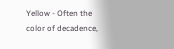Yellow - Often the color of decadence,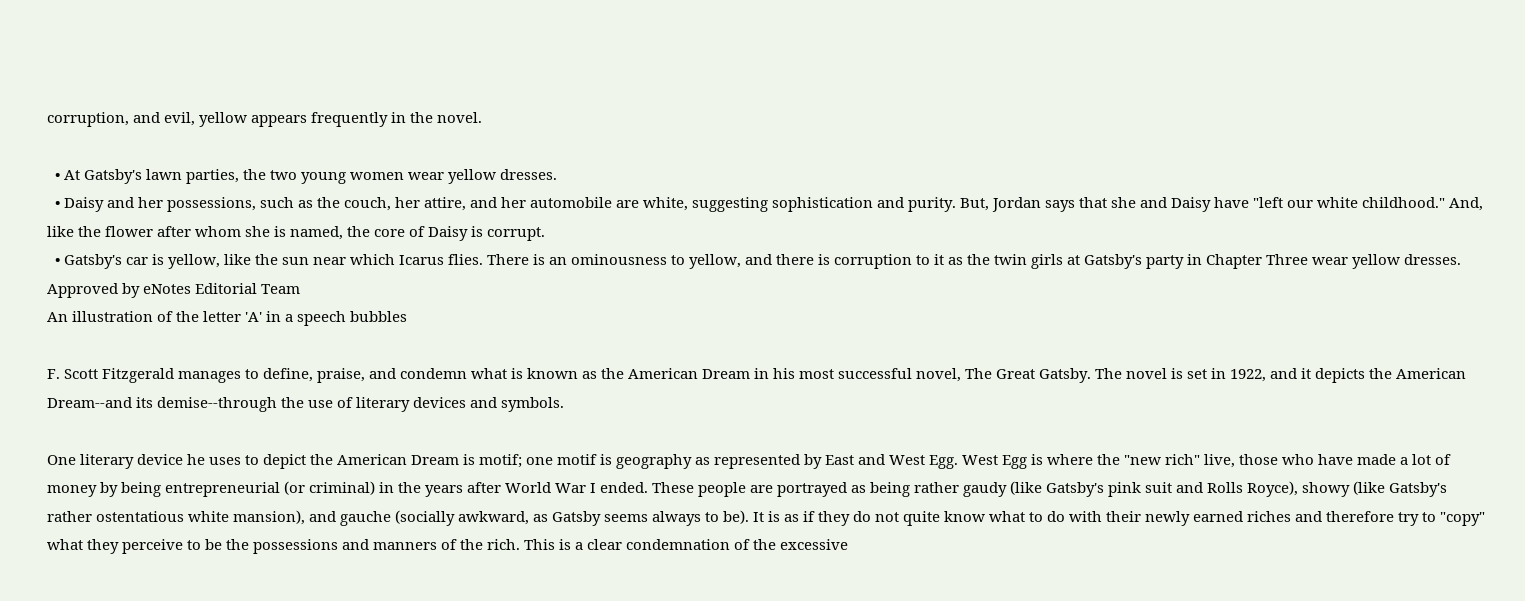corruption, and evil, yellow appears frequently in the novel.

  • At Gatsby's lawn parties, the two young women wear yellow dresses.
  • Daisy and her possessions, such as the couch, her attire, and her automobile are white, suggesting sophistication and purity. But, Jordan says that she and Daisy have "left our white childhood." And, like the flower after whom she is named, the core of Daisy is corrupt.
  • Gatsby's car is yellow, like the sun near which Icarus flies. There is an ominousness to yellow, and there is corruption to it as the twin girls at Gatsby's party in Chapter Three wear yellow dresses.
Approved by eNotes Editorial Team
An illustration of the letter 'A' in a speech bubbles

F. Scott Fitzgerald manages to define, praise, and condemn what is known as the American Dream in his most successful novel, The Great Gatsby. The novel is set in 1922, and it depicts the American Dream--and its demise--through the use of literary devices and symbols.

One literary device he uses to depict the American Dream is motif; one motif is geography as represented by East and West Egg. West Egg is where the "new rich" live, those who have made a lot of money by being entrepreneurial (or criminal) in the years after World War I ended. These people are portrayed as being rather gaudy (like Gatsby's pink suit and Rolls Royce), showy (like Gatsby's rather ostentatious white mansion), and gauche (socially awkward, as Gatsby seems always to be). It is as if they do not quite know what to do with their newly earned riches and therefore try to "copy" what they perceive to be the possessions and manners of the rich. This is a clear condemnation of the excessive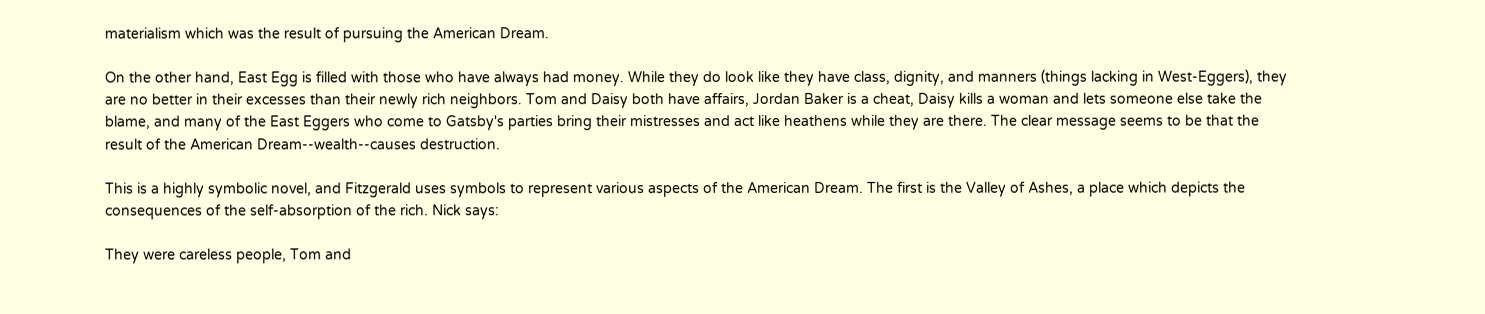materialism which was the result of pursuing the American Dream.

On the other hand, East Egg is filled with those who have always had money. While they do look like they have class, dignity, and manners (things lacking in West-Eggers), they are no better in their excesses than their newly rich neighbors. Tom and Daisy both have affairs, Jordan Baker is a cheat, Daisy kills a woman and lets someone else take the blame, and many of the East Eggers who come to Gatsby's parties bring their mistresses and act like heathens while they are there. The clear message seems to be that the result of the American Dream--wealth--causes destruction.

This is a highly symbolic novel, and Fitzgerald uses symbols to represent various aspects of the American Dream. The first is the Valley of Ashes, a place which depicts the consequences of the self-absorption of the rich. Nick says:

They were careless people, Tom and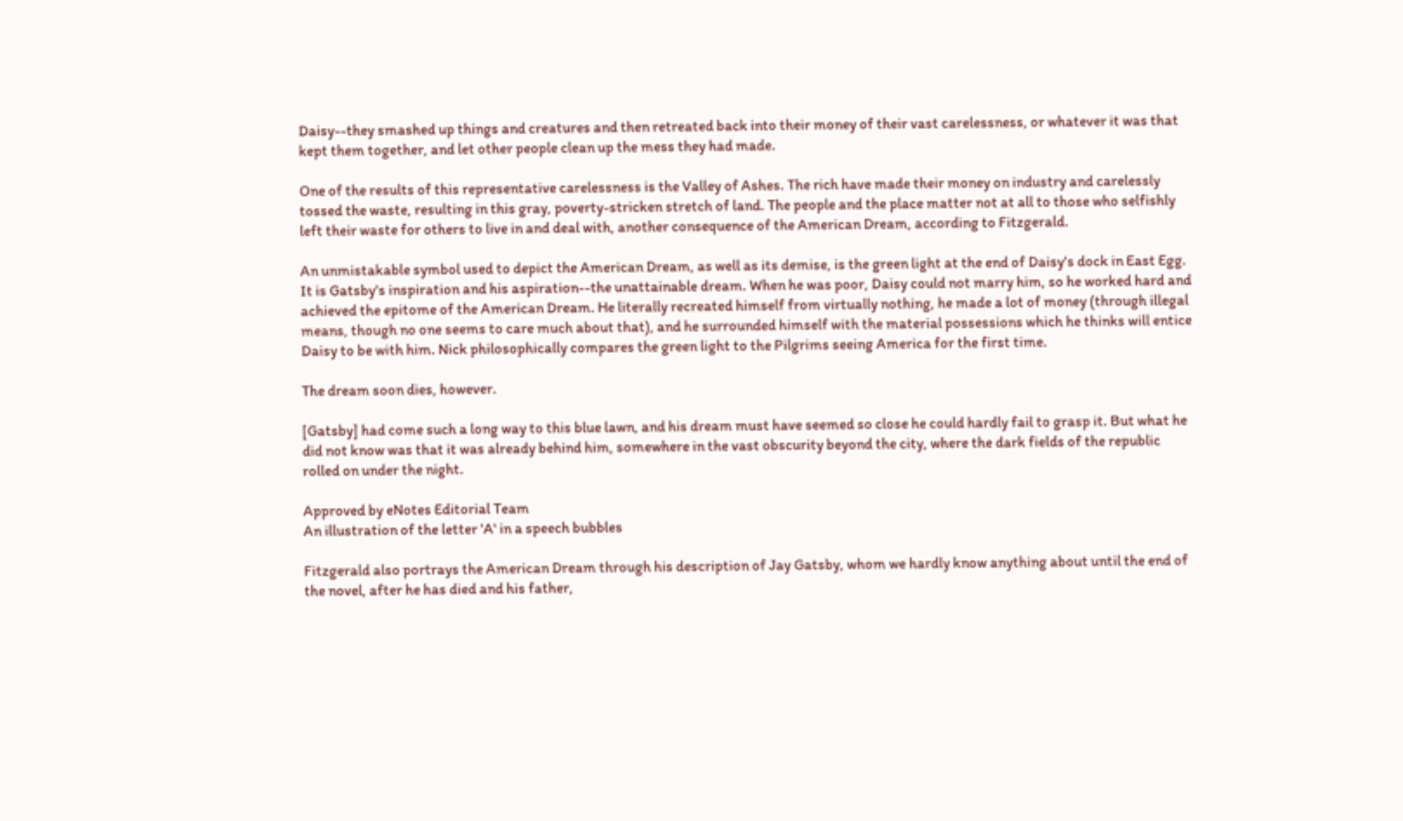Daisy--they smashed up things and creatures and then retreated back into their money of their vast carelessness, or whatever it was that kept them together, and let other people clean up the mess they had made.

One of the results of this representative carelessness is the Valley of Ashes. The rich have made their money on industry and carelessly tossed the waste, resulting in this gray, poverty-stricken stretch of land. The people and the place matter not at all to those who selfishly left their waste for others to live in and deal with, another consequence of the American Dream, according to Fitzgerald.

An unmistakable symbol used to depict the American Dream, as well as its demise, is the green light at the end of Daisy's dock in East Egg. It is Gatsby's inspiration and his aspiration--the unattainable dream. When he was poor, Daisy could not marry him, so he worked hard and achieved the epitome of the American Dream. He literally recreated himself from virtually nothing, he made a lot of money (through illegal means, though no one seems to care much about that), and he surrounded himself with the material possessions which he thinks will entice Daisy to be with him. Nick philosophically compares the green light to the Pilgrims seeing America for the first time.

The dream soon dies, however.

[Gatsby] had come such a long way to this blue lawn, and his dream must have seemed so close he could hardly fail to grasp it. But what he did not know was that it was already behind him, somewhere in the vast obscurity beyond the city, where the dark fields of the republic rolled on under the night.

Approved by eNotes Editorial Team
An illustration of the letter 'A' in a speech bubbles

Fitzgerald also portrays the American Dream through his description of Jay Gatsby, whom we hardly know anything about until the end of the novel, after he has died and his father,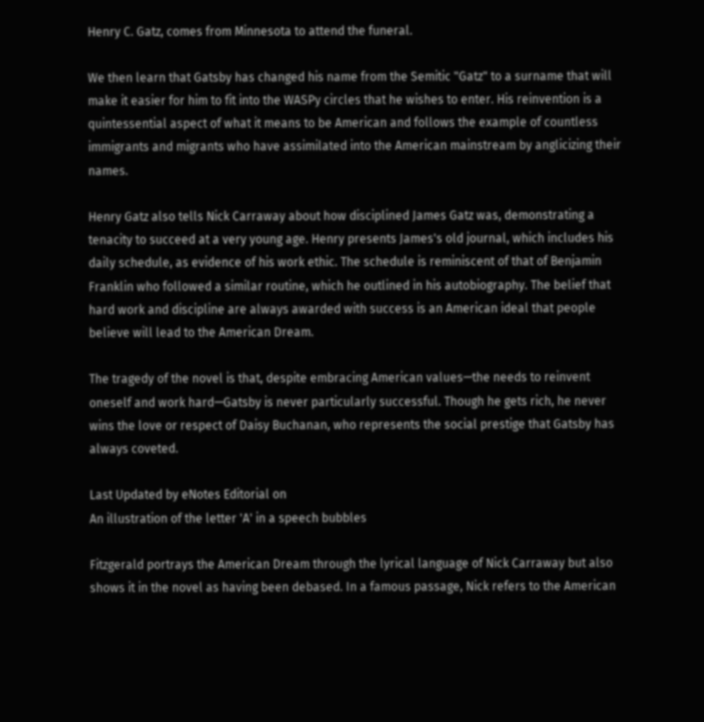Henry C. Gatz, comes from Minnesota to attend the funeral.

We then learn that Gatsby has changed his name from the Semitic "Gatz" to a surname that will make it easier for him to fit into the WASPy circles that he wishes to enter. His reinvention is a quintessential aspect of what it means to be American and follows the example of countless immigrants and migrants who have assimilated into the American mainstream by anglicizing their names.

Henry Gatz also tells Nick Carraway about how disciplined James Gatz was, demonstrating a tenacity to succeed at a very young age. Henry presents James's old journal, which includes his daily schedule, as evidence of his work ethic. The schedule is reminiscent of that of Benjamin Franklin who followed a similar routine, which he outlined in his autobiography. The belief that hard work and discipline are always awarded with success is an American ideal that people believe will lead to the American Dream.

The tragedy of the novel is that, despite embracing American values—the needs to reinvent oneself and work hard—Gatsby is never particularly successful. Though he gets rich, he never wins the love or respect of Daisy Buchanan, who represents the social prestige that Gatsby has always coveted.

Last Updated by eNotes Editorial on
An illustration of the letter 'A' in a speech bubbles

Fitzgerald portrays the American Dream through the lyrical language of Nick Carraway but also shows it in the novel as having been debased. In a famous passage, Nick refers to the American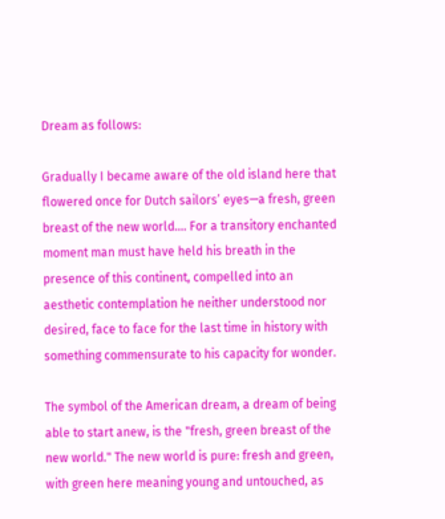Dream as follows:

Gradually I became aware of the old island here that flowered once for Dutch sailors’ eyes—a fresh, green breast of the new world.… For a transitory enchanted moment man must have held his breath in the presence of this continent, compelled into an aesthetic contemplation he neither understood nor desired, face to face for the last time in history with something commensurate to his capacity for wonder.

The symbol of the American dream, a dream of being able to start anew, is the "fresh, green breast of the new world." The new world is pure: fresh and green, with green here meaning young and untouched, as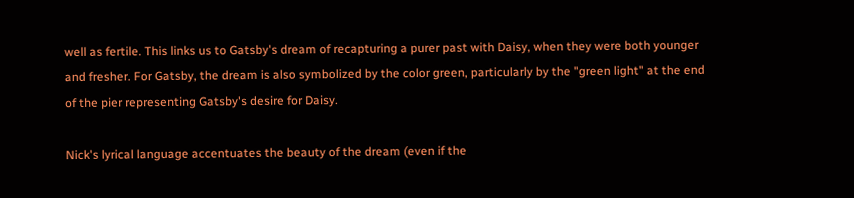well as fertile. This links us to Gatsby's dream of recapturing a purer past with Daisy, when they were both younger and fresher. For Gatsby, the dream is also symbolized by the color green, particularly by the "green light" at the end of the pier representing Gatsby's desire for Daisy.

Nick's lyrical language accentuates the beauty of the dream (even if the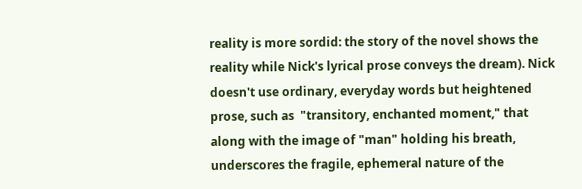reality is more sordid: the story of the novel shows the reality while Nick's lyrical prose conveys the dream). Nick doesn't use ordinary, everyday words but heightened prose, such as  "transitory, enchanted moment," that along with the image of "man" holding his breath, underscores the fragile, ephemeral nature of the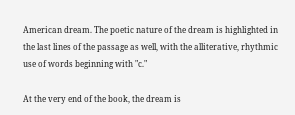American dream. The poetic nature of the dream is highlighted in the last lines of the passage as well, with the alliterative, rhythmic use of words beginning with "c."

At the very end of the book, the dream is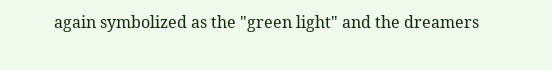again symbolized as the "green light" and the dreamers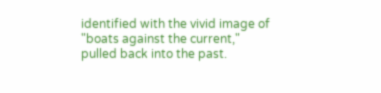identified with the vivid image of "boats against the current," pulled back into the past.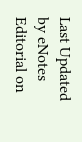Last Updated by eNotes Editorial on